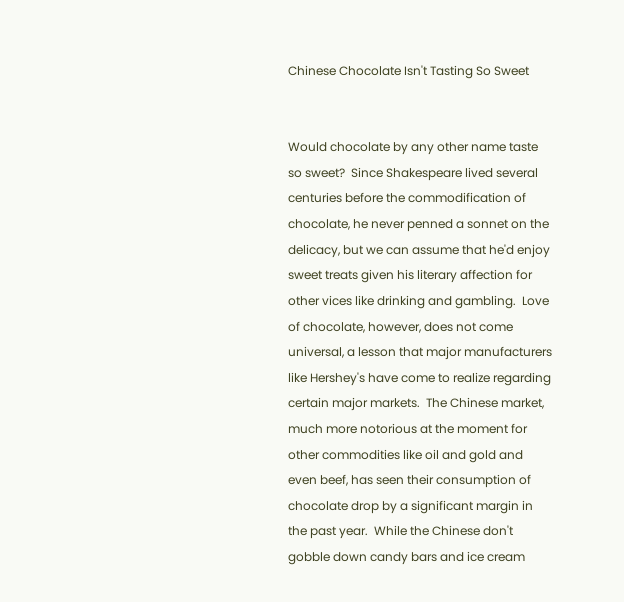Chinese Chocolate Isn't Tasting So Sweet


Would chocolate by any other name taste so sweet?  Since Shakespeare lived several centuries before the commodification of chocolate, he never penned a sonnet on the delicacy, but we can assume that he'd enjoy sweet treats given his literary affection for other vices like drinking and gambling.  Love of chocolate, however, does not come universal, a lesson that major manufacturers like Hershey's have come to realize regarding certain major markets.  The Chinese market, much more notorious at the moment for other commodities like oil and gold and even beef, has seen their consumption of chocolate drop by a significant margin in the past year.  While the Chinese don't gobble down candy bars and ice cream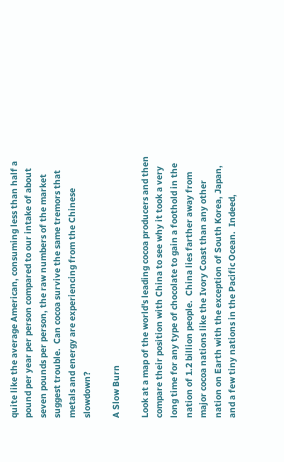quite like the average American, consuming less than half a pound per year per person compared to our intake of about seven pounds per person, the raw numbers of the market suggest trouble.  Can cocoa survive the same tremors that metals and energy are experiencing from the Chinese slowdown?

A Slow Burn

Look at a map of the world's leading cocoa producers and then compare their position with China to see why it took a very long time for any type of chocolate to gain a foothold in the nation of 1.2 billion people.  China lies farther away from major cocoa nations like the Ivory Coast than any other nation on Earth with the exception of South Korea, Japan, and a few tiny nations in the Pacific Ocean.  Indeed,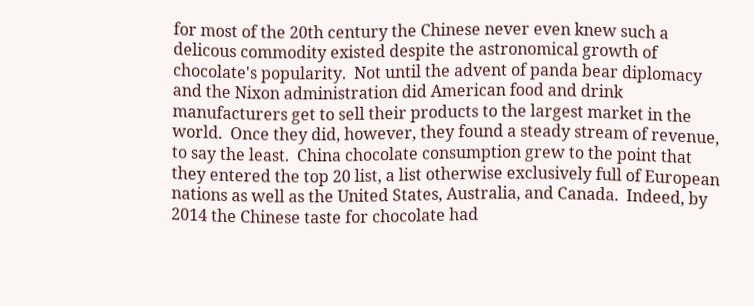for most of the 20th century the Chinese never even knew such a delicous commodity existed despite the astronomical growth of chocolate's popularity.  Not until the advent of panda bear diplomacy and the Nixon administration did American food and drink manufacturers get to sell their products to the largest market in the world.  Once they did, however, they found a steady stream of revenue, to say the least.  China chocolate consumption grew to the point that they entered the top 20 list, a list otherwise exclusively full of European nations as well as the United States, Australia, and Canada.  Indeed, by 2014 the Chinese taste for chocolate had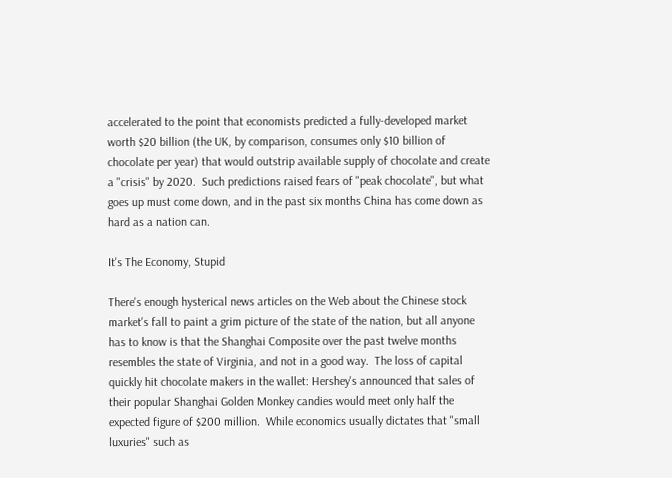accelerated to the point that economists predicted a fully-developed market worth $20 billion (the UK, by comparison, consumes only $10 billion of chocolate per year) that would outstrip available supply of chocolate and create a "crisis" by 2020.  Such predictions raised fears of "peak chocolate", but what goes up must come down, and in the past six months China has come down as hard as a nation can.

It's The Economy, Stupid

There's enough hysterical news articles on the Web about the Chinese stock market's fall to paint a grim picture of the state of the nation, but all anyone has to know is that the Shanghai Composite over the past twelve months resembles the state of Virginia, and not in a good way.  The loss of capital quickly hit chocolate makers in the wallet: Hershey's announced that sales of their popular Shanghai Golden Monkey candies would meet only half the expected figure of $200 million.  While economics usually dictates that "small luxuries" such as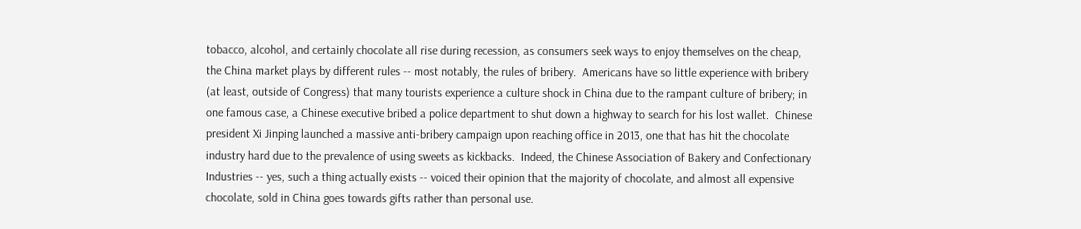tobacco, alcohol, and certainly chocolate all rise during recession, as consumers seek ways to enjoy themselves on the cheap, the China market plays by different rules -- most notably, the rules of bribery.  Americans have so little experience with bribery (at least, outside of Congress) that many tourists experience a culture shock in China due to the rampant culture of bribery; in one famous case, a Chinese executive bribed a police department to shut down a highway to search for his lost wallet.  Chinese president Xi Jinping launched a massive anti-bribery campaign upon reaching office in 2013, one that has hit the chocolate industry hard due to the prevalence of using sweets as kickbacks.  Indeed, the Chinese Association of Bakery and Confectionary Industries -- yes, such a thing actually exists -- voiced their opinion that the majority of chocolate, and almost all expensive chocolate, sold in China goes towards gifts rather than personal use.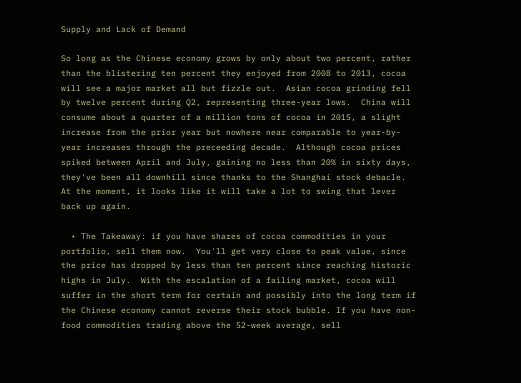Supply and Lack of Demand

So long as the Chinese economy grows by only about two percent, rather than the blistering ten percent they enjoyed from 2008 to 2013, cocoa will see a major market all but fizzle out.  Asian cocoa grinding fell by twelve percent during Q2, representing three-year lows.  China will consume about a quarter of a million tons of cocoa in 2015, a slight increase from the prior year but nowhere near comparable to year-by-year increases through the preceeding decade.  Although cocoa prices spiked between April and July, gaining no less than 20% in sixty days, they've been all downhill since thanks to the Shanghai stock debacle.  At the moment, it looks like it will take a lot to swing that lever back up again.

  • The Takeaway: if you have shares of cocoa commodities in your portfolio, sell them now.  You'll get very close to peak value, since the price has dropped by less than ten percent since reaching historic highs in July.  With the escalation of a failing market, cocoa will suffer in the short term for certain and possibly into the long term if the Chinese economy cannot reverse their stock bubble. If you have non-food commodities trading above the 52-week average, sell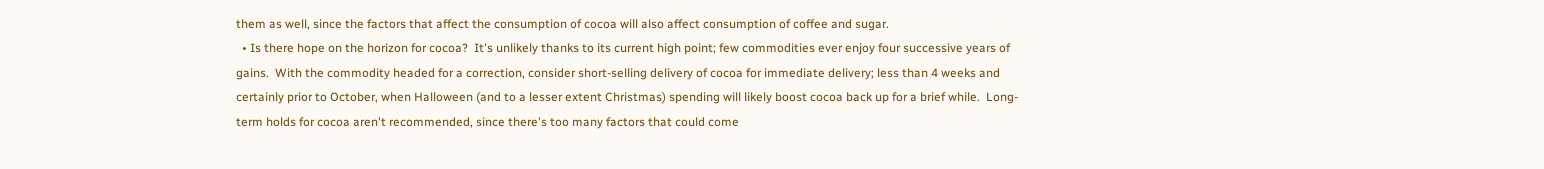them as well, since the factors that affect the consumption of cocoa will also affect consumption of coffee and sugar.
  • Is there hope on the horizon for cocoa?  It's unlikely thanks to its current high point; few commodities ever enjoy four successive years of gains.  With the commodity headed for a correction, consider short-selling delivery of cocoa for immediate delivery; less than 4 weeks and certainly prior to October, when Halloween (and to a lesser extent Christmas) spending will likely boost cocoa back up for a brief while.  Long-term holds for cocoa aren't recommended, since there's too many factors that could come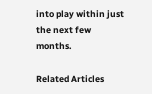into play within just the next few months.

Related Articles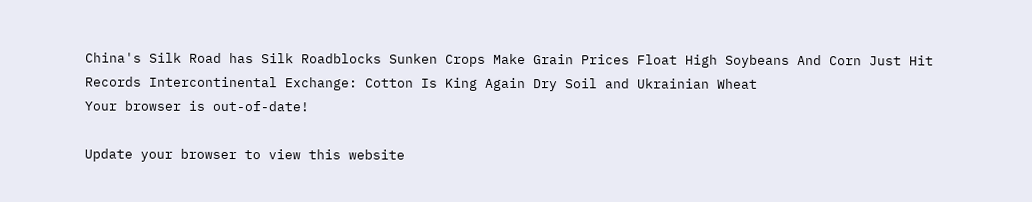China's Silk Road has Silk Roadblocks Sunken Crops Make Grain Prices Float High Soybeans And Corn Just Hit Records Intercontinental Exchange: Cotton Is King Again Dry Soil and Ukrainian Wheat
Your browser is out-of-date!

Update your browser to view this website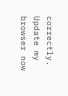correctly. Update my browser now